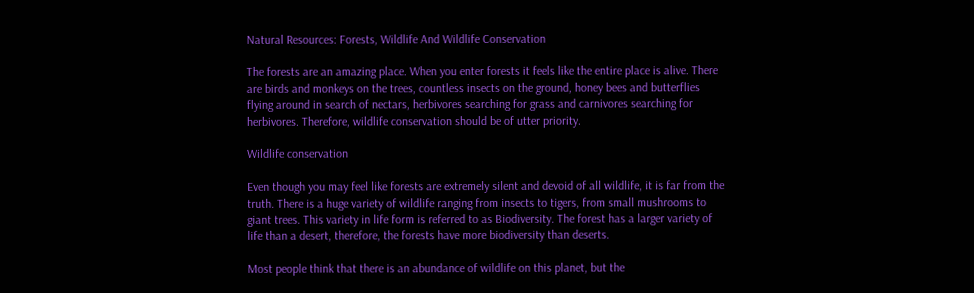Natural Resources: Forests, Wildlife And Wildlife Conservation

The forests are an amazing place. When you enter forests it feels like the entire place is alive. There are birds and monkeys on the trees, countless insects on the ground, honey bees and butterflies flying around in search of nectars, herbivores searching for grass and carnivores searching for herbivores. Therefore, wildlife conservation should be of utter priority.

Wildlife conservation

Even though you may feel like forests are extremely silent and devoid of all wildlife, it is far from the truth. There is a huge variety of wildlife ranging from insects to tigers, from small mushrooms to giant trees. This variety in life form is referred to as Biodiversity. The forest has a larger variety of life than a desert, therefore, the forests have more biodiversity than deserts.

Most people think that there is an abundance of wildlife on this planet, but the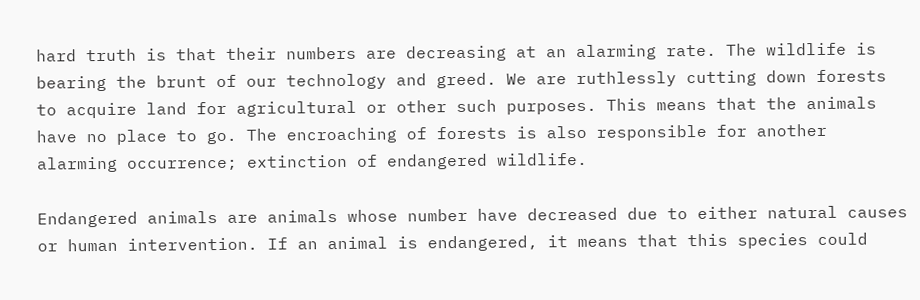hard truth is that their numbers are decreasing at an alarming rate. The wildlife is bearing the brunt of our technology and greed. We are ruthlessly cutting down forests to acquire land for agricultural or other such purposes. This means that the animals have no place to go. The encroaching of forests is also responsible for another alarming occurrence; extinction of endangered wildlife.

Endangered animals are animals whose number have decreased due to either natural causes or human intervention. If an animal is endangered, it means that this species could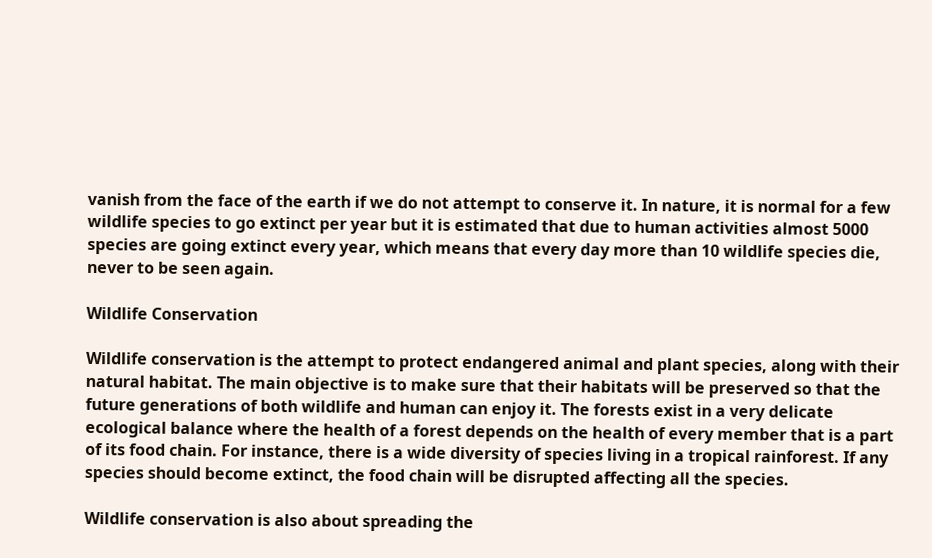vanish from the face of the earth if we do not attempt to conserve it. In nature, it is normal for a few wildlife species to go extinct per year but it is estimated that due to human activities almost 5000 species are going extinct every year, which means that every day more than 10 wildlife species die, never to be seen again.

Wildlife Conservation

Wildlife conservation is the attempt to protect endangered animal and plant species, along with their natural habitat. The main objective is to make sure that their habitats will be preserved so that the future generations of both wildlife and human can enjoy it. The forests exist in a very delicate ecological balance where the health of a forest depends on the health of every member that is a part of its food chain. For instance, there is a wide diversity of species living in a tropical rainforest. If any species should become extinct, the food chain will be disrupted affecting all the species.

Wildlife conservation is also about spreading the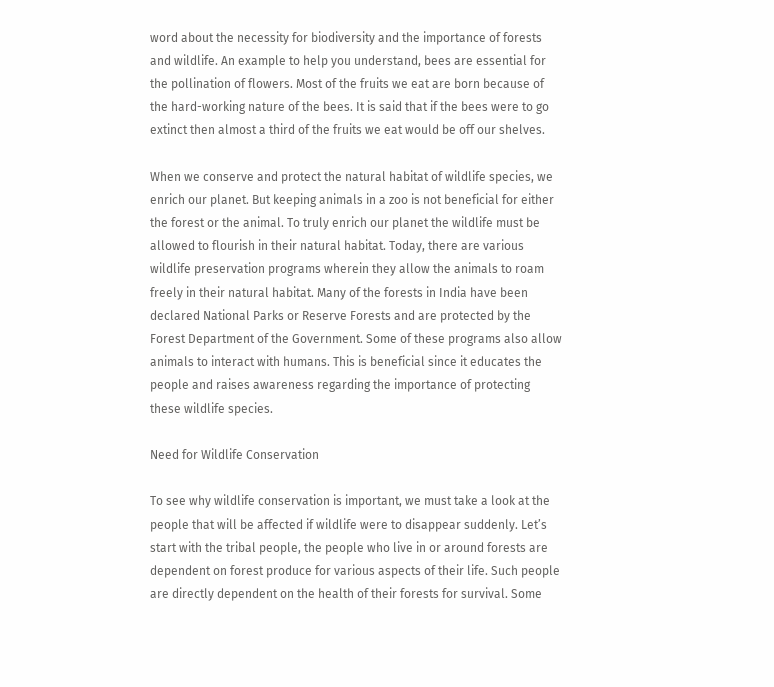word about the necessity for biodiversity and the importance of forests and wildlife. An example to help you understand, bees are essential for the pollination of flowers. Most of the fruits we eat are born because of the hard-working nature of the bees. It is said that if the bees were to go extinct then almost a third of the fruits we eat would be off our shelves.

When we conserve and protect the natural habitat of wildlife species, we enrich our planet. But keeping animals in a zoo is not beneficial for either the forest or the animal. To truly enrich our planet the wildlife must be allowed to flourish in their natural habitat. Today, there are various wildlife preservation programs wherein they allow the animals to roam freely in their natural habitat. Many of the forests in India have been declared National Parks or Reserve Forests and are protected by the Forest Department of the Government. Some of these programs also allow animals to interact with humans. This is beneficial since it educates the people and raises awareness regarding the importance of protecting these wildlife species.

Need for Wildlife Conservation

To see why wildlife conservation is important, we must take a look at the people that will be affected if wildlife were to disappear suddenly. Let’s start with the tribal people, the people who live in or around forests are dependent on forest produce for various aspects of their life. Such people are directly dependent on the health of their forests for survival. Some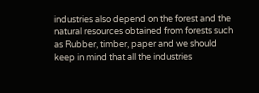industries also depend on the forest and the natural resources obtained from forests such as Rubber, timber, paper and we should keep in mind that all the industries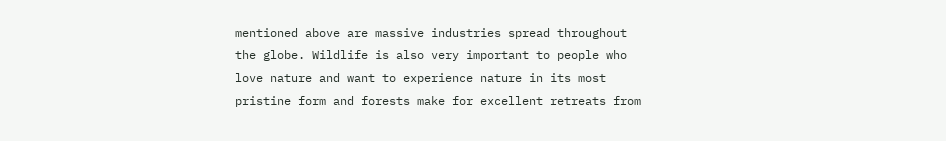mentioned above are massive industries spread throughout the globe. Wildlife is also very important to people who love nature and want to experience nature in its most pristine form and forests make for excellent retreats from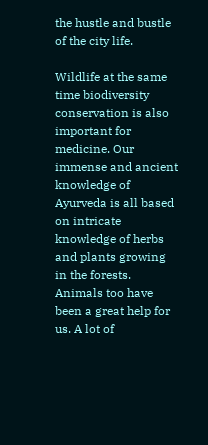the hustle and bustle of the city life.

Wildlife at the same time biodiversity conservation is also important for medicine. Our immense and ancient knowledge of Ayurveda is all based on intricate knowledge of herbs and plants growing in the forests. Animals too have been a great help for us. A lot of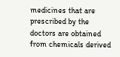medicines that are prescribed by the doctors are obtained from chemicals derived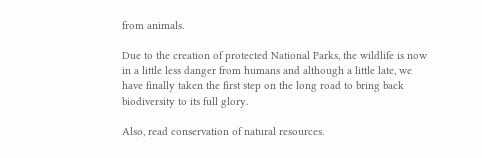from animals.

Due to the creation of protected National Parks, the wildlife is now in a little less danger from humans and although a little late, we have finally taken the first step on the long road to bring back biodiversity to its full glory.

Also, read conservation of natural resources.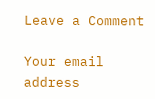Leave a Comment

Your email address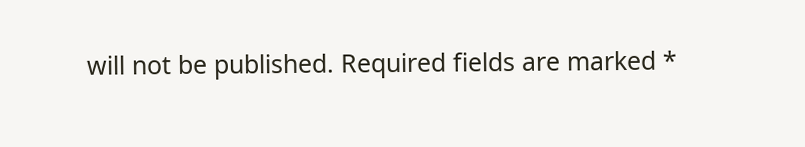will not be published. Required fields are marked *